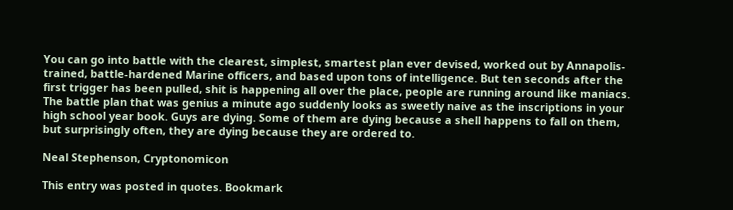You can go into battle with the clearest, simplest, smartest plan ever devised, worked out by Annapolis-trained, battle-hardened Marine officers, and based upon tons of intelligence. But ten seconds after the first trigger has been pulled, shit is happening all over the place, people are running around like maniacs. The battle plan that was genius a minute ago suddenly looks as sweetly naive as the inscriptions in your high school year book. Guys are dying. Some of them are dying because a shell happens to fall on them, but surprisingly often, they are dying because they are ordered to.

Neal Stephenson, Cryptonomicon

This entry was posted in quotes. Bookmark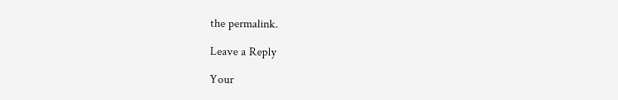the permalink.

Leave a Reply

Your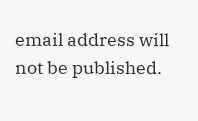email address will not be published.